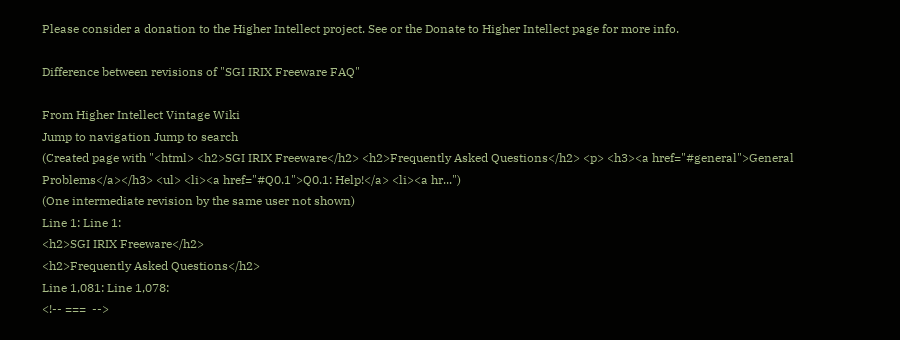Please consider a donation to the Higher Intellect project. See or the Donate to Higher Intellect page for more info.

Difference between revisions of "SGI IRIX Freeware FAQ"

From Higher Intellect Vintage Wiki
Jump to navigation Jump to search
(Created page with "<html> <h2>SGI IRIX Freeware</h2> <h2>Frequently Asked Questions</h2> <p> <h3><a href="#general">General Problems</a></h3> <ul> <li><a href="#Q0.1">Q0.1: Help!</a> <li><a hr...")
(One intermediate revision by the same user not shown)
Line 1: Line 1:
<h2>SGI IRIX Freeware</h2>
<h2>Frequently Asked Questions</h2>
Line 1,081: Line 1,078:
<!-- ===  -->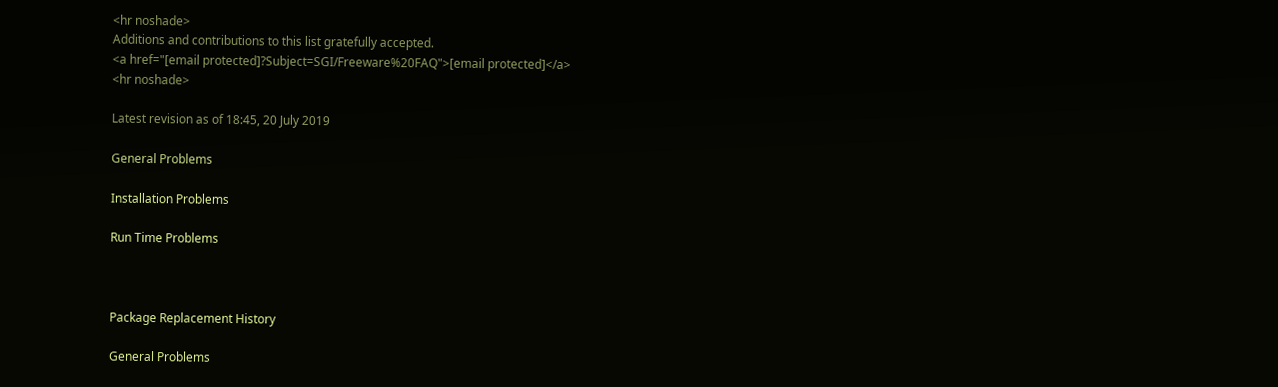<hr noshade>
Additions and contributions to this list gratefully accepted.
<a href="[email protected]?Subject=SGI/Freeware%20FAQ">[email protected]</a>
<hr noshade>

Latest revision as of 18:45, 20 July 2019

General Problems

Installation Problems

Run Time Problems



Package Replacement History

General Problems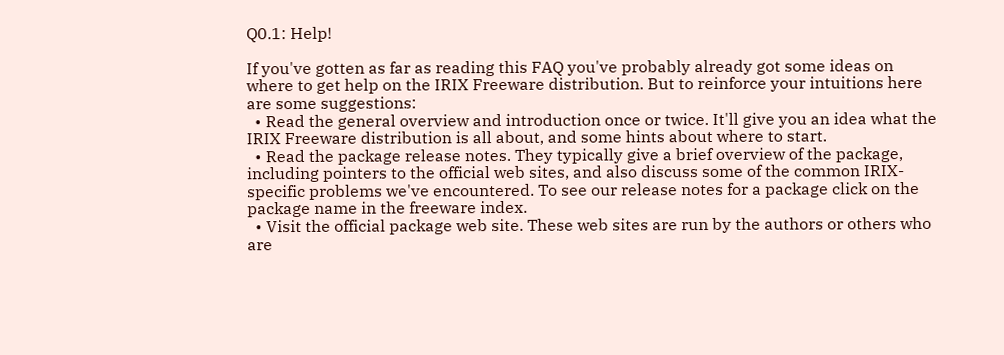Q0.1: Help!

If you've gotten as far as reading this FAQ you've probably already got some ideas on where to get help on the IRIX Freeware distribution. But to reinforce your intuitions here are some suggestions:
  • Read the general overview and introduction once or twice. It'll give you an idea what the IRIX Freeware distribution is all about, and some hints about where to start.
  • Read the package release notes. They typically give a brief overview of the package, including pointers to the official web sites, and also discuss some of the common IRIX-specific problems we've encountered. To see our release notes for a package click on the package name in the freeware index.
  • Visit the official package web site. These web sites are run by the authors or others who are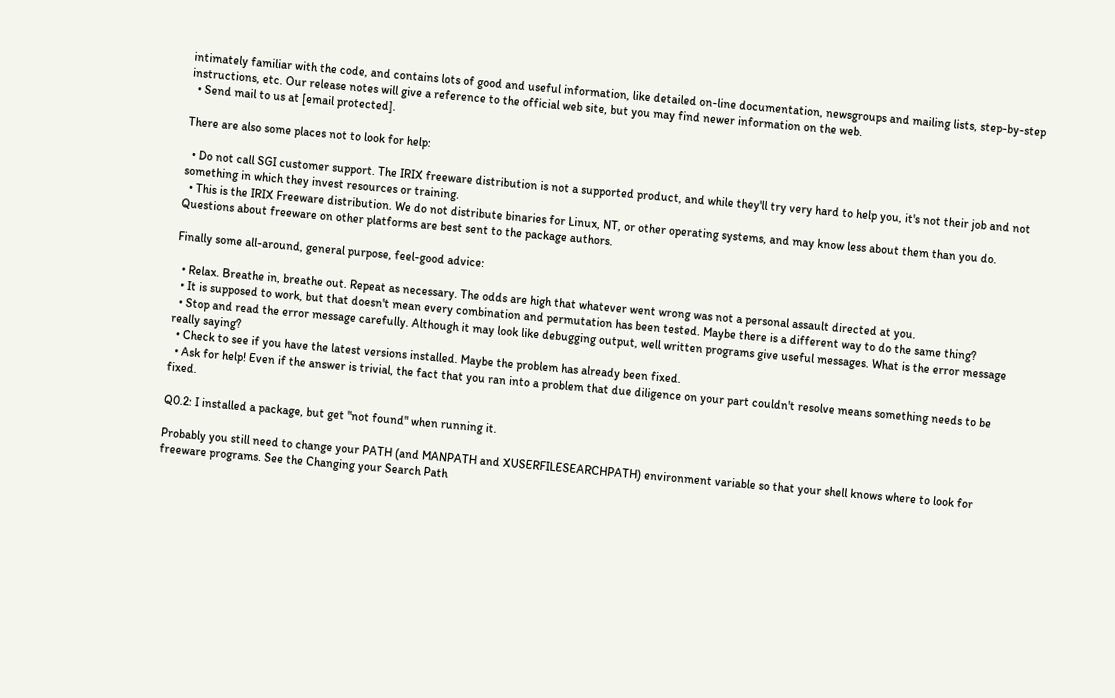intimately familiar with the code, and contains lots of good and useful information, like detailed on-line documentation, newsgroups and mailing lists, step-by-step instructions, etc. Our release notes will give a reference to the official web site, but you may find newer information on the web.
  • Send mail to us at [email protected].

There are also some places not to look for help:

  • Do not call SGI customer support. The IRIX freeware distribution is not a supported product, and while they'll try very hard to help you, it's not their job and not something in which they invest resources or training.
  • This is the IRIX Freeware distribution. We do not distribute binaries for Linux, NT, or other operating systems, and may know less about them than you do. Questions about freeware on other platforms are best sent to the package authors.

Finally some all-around, general purpose, feel-good advice:

  • Relax. Breathe in, breathe out. Repeat as necessary. The odds are high that whatever went wrong was not a personal assault directed at you.
  • It is supposed to work, but that doesn't mean every combination and permutation has been tested. Maybe there is a different way to do the same thing?
  • Stop and read the error message carefully. Although it may look like debugging output, well written programs give useful messages. What is the error message really saying?
  • Check to see if you have the latest versions installed. Maybe the problem has already been fixed.
  • Ask for help! Even if the answer is trivial, the fact that you ran into a problem that due diligence on your part couldn't resolve means something needs to be fixed.

Q0.2: I installed a package, but get "not found" when running it.

Probably you still need to change your PATH (and MANPATH and XUSERFILESEARCHPATH) environment variable so that your shell knows where to look for freeware programs. See the Changing your Search Path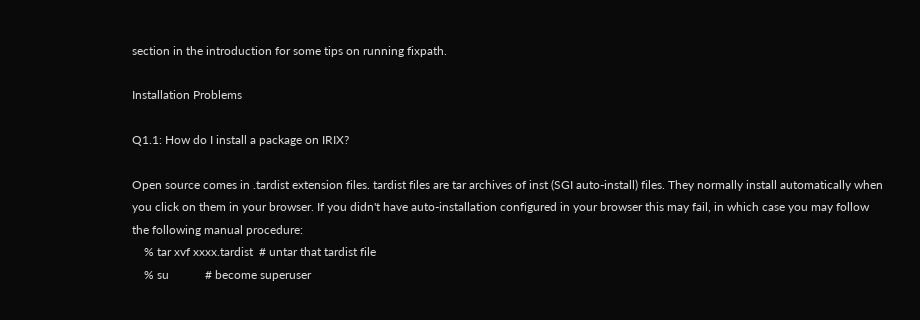section in the introduction for some tips on running fixpath.

Installation Problems

Q1.1: How do I install a package on IRIX?

Open source comes in .tardist extension files. tardist files are tar archives of inst (SGI auto-install) files. They normally install automatically when you click on them in your browser. If you didn't have auto-installation configured in your browser this may fail, in which case you may follow the following manual procedure:
    % tar xvf xxxx.tardist  # untar that tardist file
    % su            # become superuser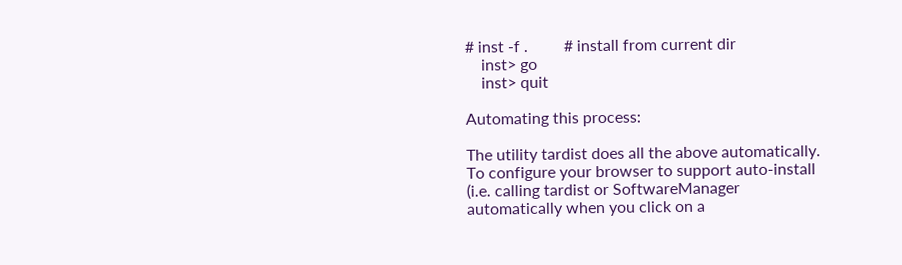# inst -f .         # install from current dir
    inst> go
    inst> quit

Automating this process:

The utility tardist does all the above automatically. To configure your browser to support auto-install (i.e. calling tardist or SoftwareManager automatically when you click on a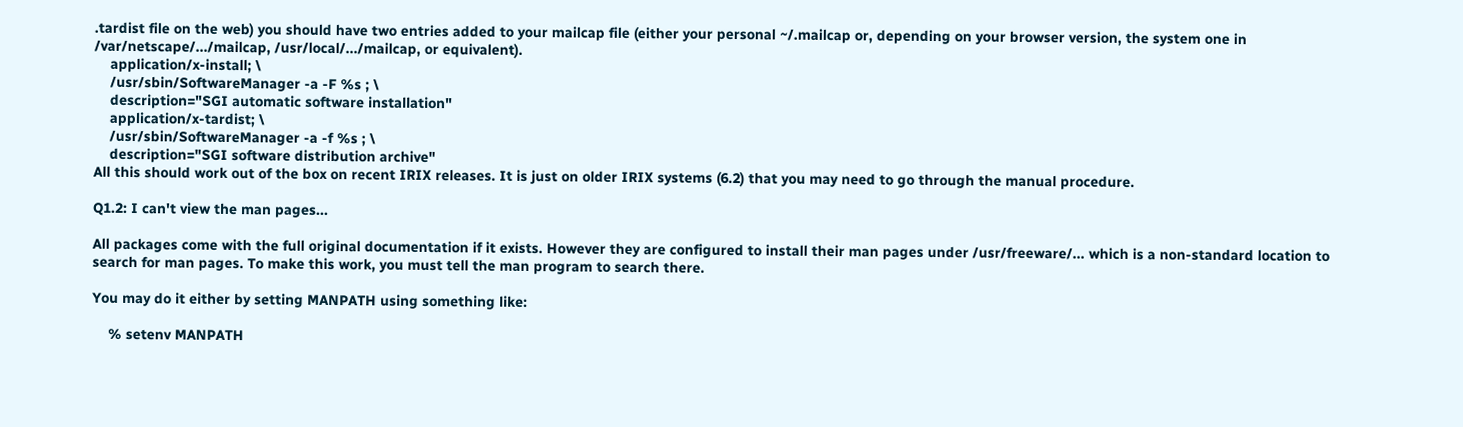.tardist file on the web) you should have two entries added to your mailcap file (either your personal ~/.mailcap or, depending on your browser version, the system one in /var/netscape/.../mailcap, /usr/local/.../mailcap, or equivalent).
    application/x-install; \
    /usr/sbin/SoftwareManager -a -F %s ; \
    description="SGI automatic software installation"
    application/x-tardist; \
    /usr/sbin/SoftwareManager -a -f %s ; \
    description="SGI software distribution archive"
All this should work out of the box on recent IRIX releases. It is just on older IRIX systems (6.2) that you may need to go through the manual procedure.

Q1.2: I can't view the man pages...

All packages come with the full original documentation if it exists. However they are configured to install their man pages under /usr/freeware/... which is a non-standard location to search for man pages. To make this work, you must tell the man program to search there.

You may do it either by setting MANPATH using something like:

    % setenv MANPATH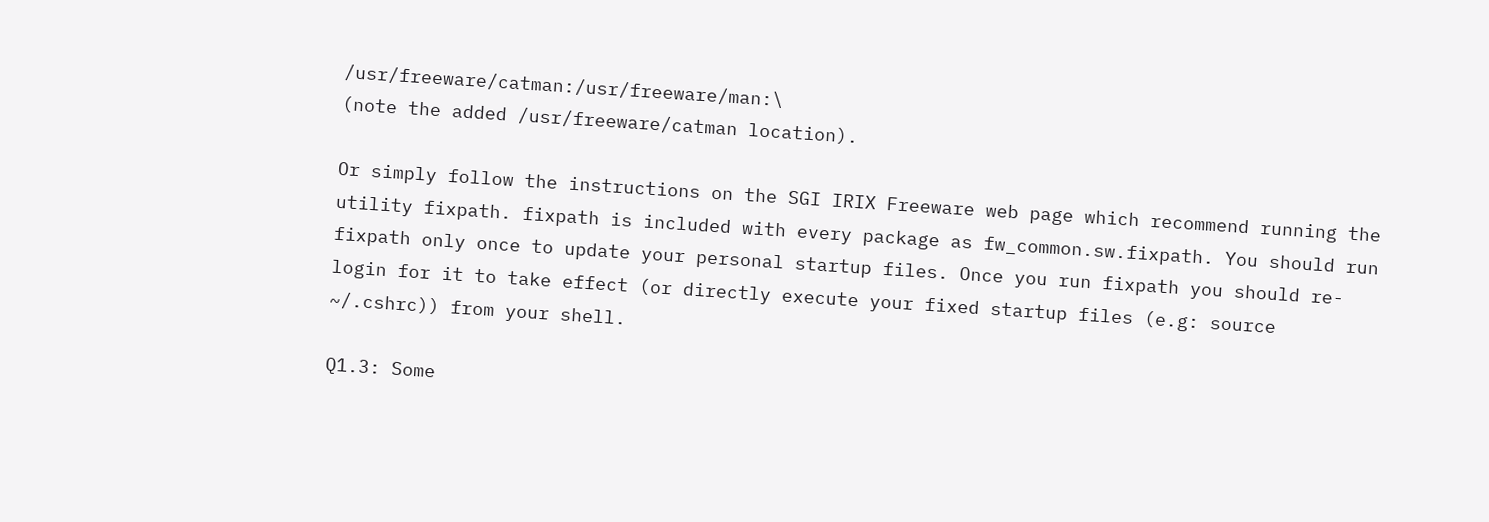/usr/freeware/catman:/usr/freeware/man:\
(note the added /usr/freeware/catman location).

Or simply follow the instructions on the SGI IRIX Freeware web page which recommend running the utility fixpath. fixpath is included with every package as fw_common.sw.fixpath. You should run fixpath only once to update your personal startup files. Once you run fixpath you should re-login for it to take effect (or directly execute your fixed startup files (e.g: source ~/.cshrc)) from your shell.

Q1.3: Some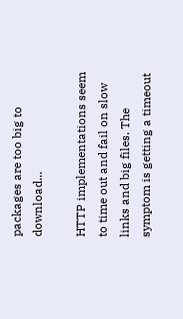packages are too big to download...

HTTP implementations seem to time out and fail on slow links and big files. The symptom is getting a timeout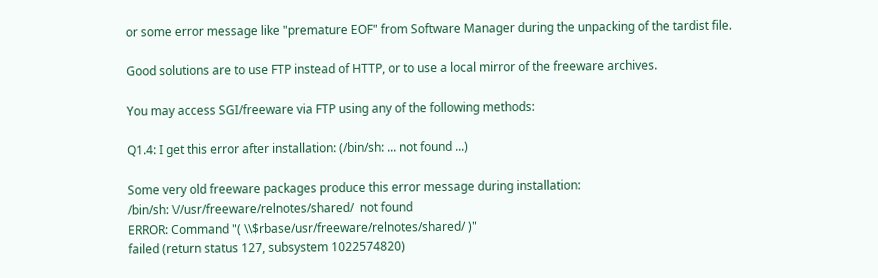or some error message like "premature EOF" from Software Manager during the unpacking of the tardist file.

Good solutions are to use FTP instead of HTTP, or to use a local mirror of the freeware archives.

You may access SGI/freeware via FTP using any of the following methods:

Q1.4: I get this error after installation: (/bin/sh: ... not found ...)

Some very old freeware packages produce this error message during installation:
/bin/sh: \//usr/freeware/relnotes/shared/  not found
ERROR: Command "( \\$rbase/usr/freeware/relnotes/shared/ )"
failed (return status 127, subsystem 1022574820)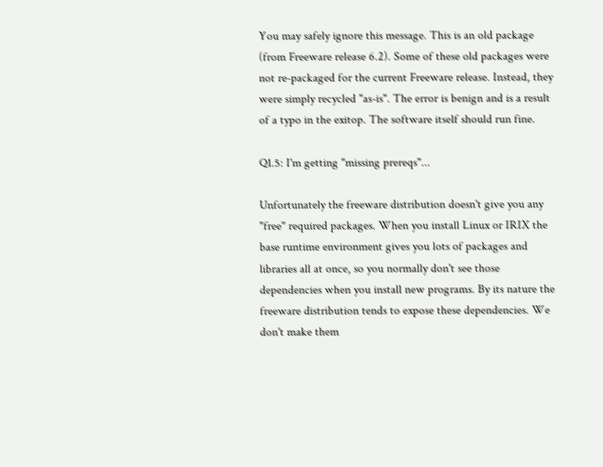You may safely ignore this message. This is an old package (from Freeware release 6.2). Some of these old packages were not re-packaged for the current Freeware release. Instead, they were simply recycled "as-is". The error is benign and is a result of a typo in the exitop. The software itself should run fine.

Q1.5: I'm getting "missing prereqs"...

Unfortunately the freeware distribution doesn't give you any "free" required packages. When you install Linux or IRIX the base runtime environment gives you lots of packages and libraries all at once, so you normally don't see those dependencies when you install new programs. By its nature the freeware distribution tends to expose these dependencies. We don't make them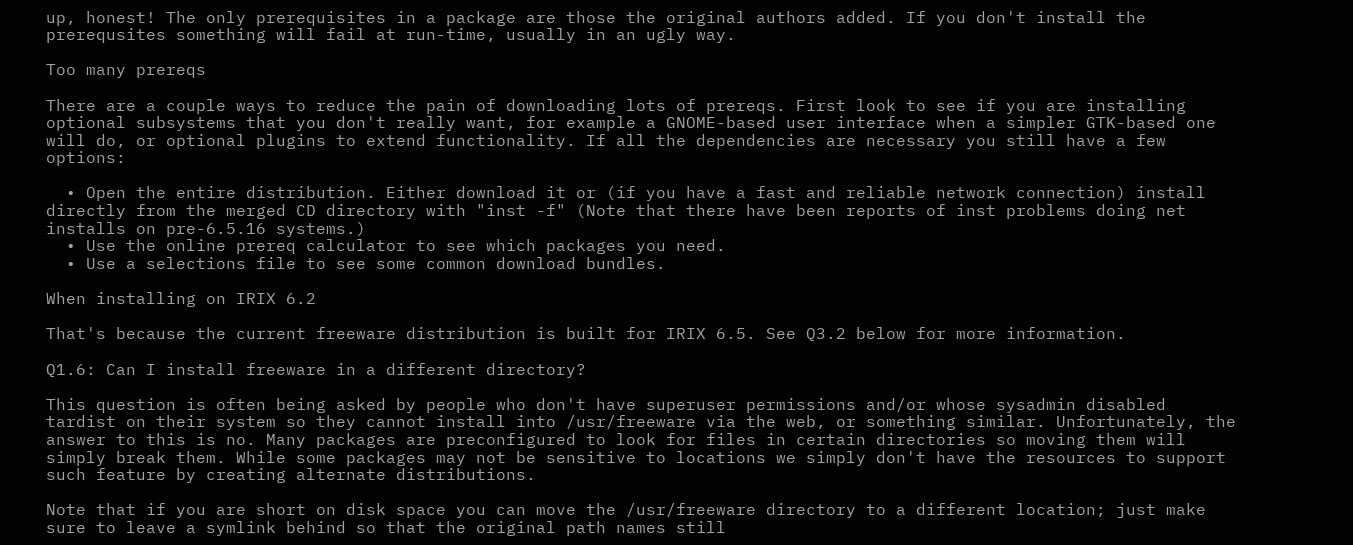up, honest! The only prerequisites in a package are those the original authors added. If you don't install the prerequsites something will fail at run-time, usually in an ugly way.

Too many prereqs

There are a couple ways to reduce the pain of downloading lots of prereqs. First look to see if you are installing optional subsystems that you don't really want, for example a GNOME-based user interface when a simpler GTK-based one will do, or optional plugins to extend functionality. If all the dependencies are necessary you still have a few options:

  • Open the entire distribution. Either download it or (if you have a fast and reliable network connection) install directly from the merged CD directory with "inst -f" (Note that there have been reports of inst problems doing net installs on pre-6.5.16 systems.)
  • Use the online prereq calculator to see which packages you need.
  • Use a selections file to see some common download bundles.

When installing on IRIX 6.2

That's because the current freeware distribution is built for IRIX 6.5. See Q3.2 below for more information.

Q1.6: Can I install freeware in a different directory?

This question is often being asked by people who don't have superuser permissions and/or whose sysadmin disabled tardist on their system so they cannot install into /usr/freeware via the web, or something similar. Unfortunately, the answer to this is no. Many packages are preconfigured to look for files in certain directories so moving them will simply break them. While some packages may not be sensitive to locations we simply don't have the resources to support such feature by creating alternate distributions.

Note that if you are short on disk space you can move the /usr/freeware directory to a different location; just make sure to leave a symlink behind so that the original path names still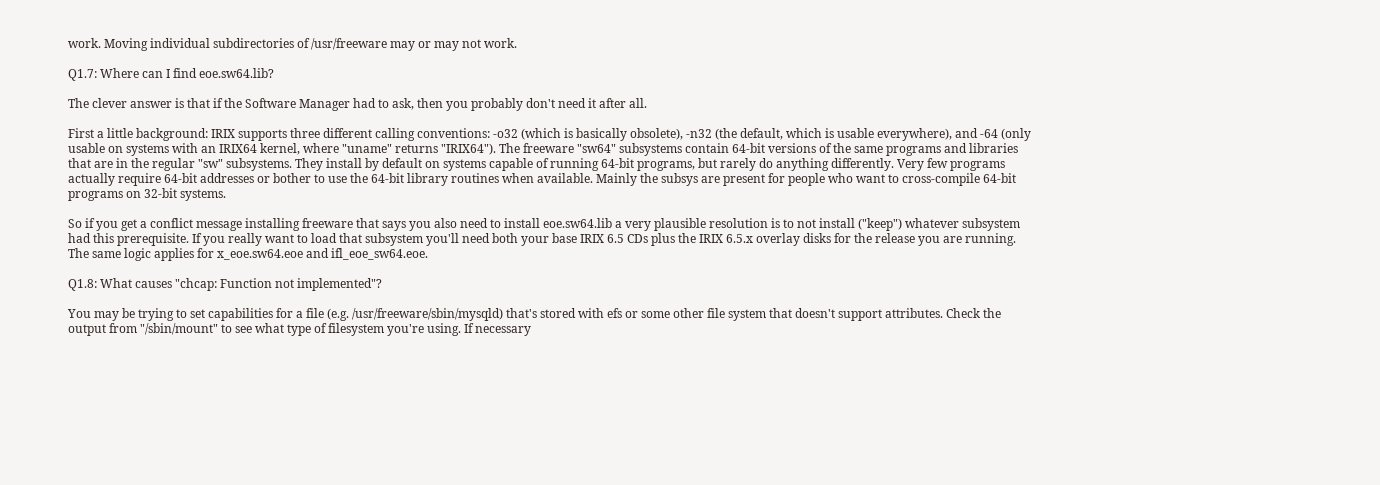work. Moving individual subdirectories of /usr/freeware may or may not work.

Q1.7: Where can I find eoe.sw64.lib?

The clever answer is that if the Software Manager had to ask, then you probably don't need it after all.

First a little background: IRIX supports three different calling conventions: -o32 (which is basically obsolete), -n32 (the default, which is usable everywhere), and -64 (only usable on systems with an IRIX64 kernel, where "uname" returns "IRIX64"). The freeware "sw64" subsystems contain 64-bit versions of the same programs and libraries that are in the regular "sw" subsystems. They install by default on systems capable of running 64-bit programs, but rarely do anything differently. Very few programs actually require 64-bit addresses or bother to use the 64-bit library routines when available. Mainly the subsys are present for people who want to cross-compile 64-bit programs on 32-bit systems.

So if you get a conflict message installing freeware that says you also need to install eoe.sw64.lib a very plausible resolution is to not install ("keep") whatever subsystem had this prerequisite. If you really want to load that subsystem you'll need both your base IRIX 6.5 CDs plus the IRIX 6.5.x overlay disks for the release you are running. The same logic applies for x_eoe.sw64.eoe and ifl_eoe_sw64.eoe.

Q1.8: What causes "chcap: Function not implemented"?

You may be trying to set capabilities for a file (e.g. /usr/freeware/sbin/mysqld) that's stored with efs or some other file system that doesn't support attributes. Check the output from "/sbin/mount" to see what type of filesystem you're using. If necessary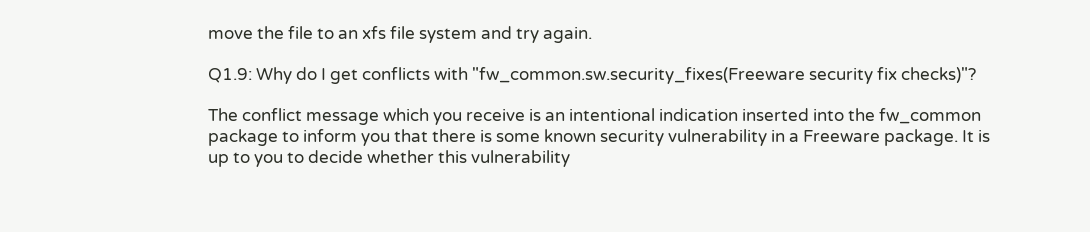move the file to an xfs file system and try again.

Q1.9: Why do I get conflicts with "fw_common.sw.security_fixes(Freeware security fix checks)"?

The conflict message which you receive is an intentional indication inserted into the fw_common package to inform you that there is some known security vulnerability in a Freeware package. It is up to you to decide whether this vulnerability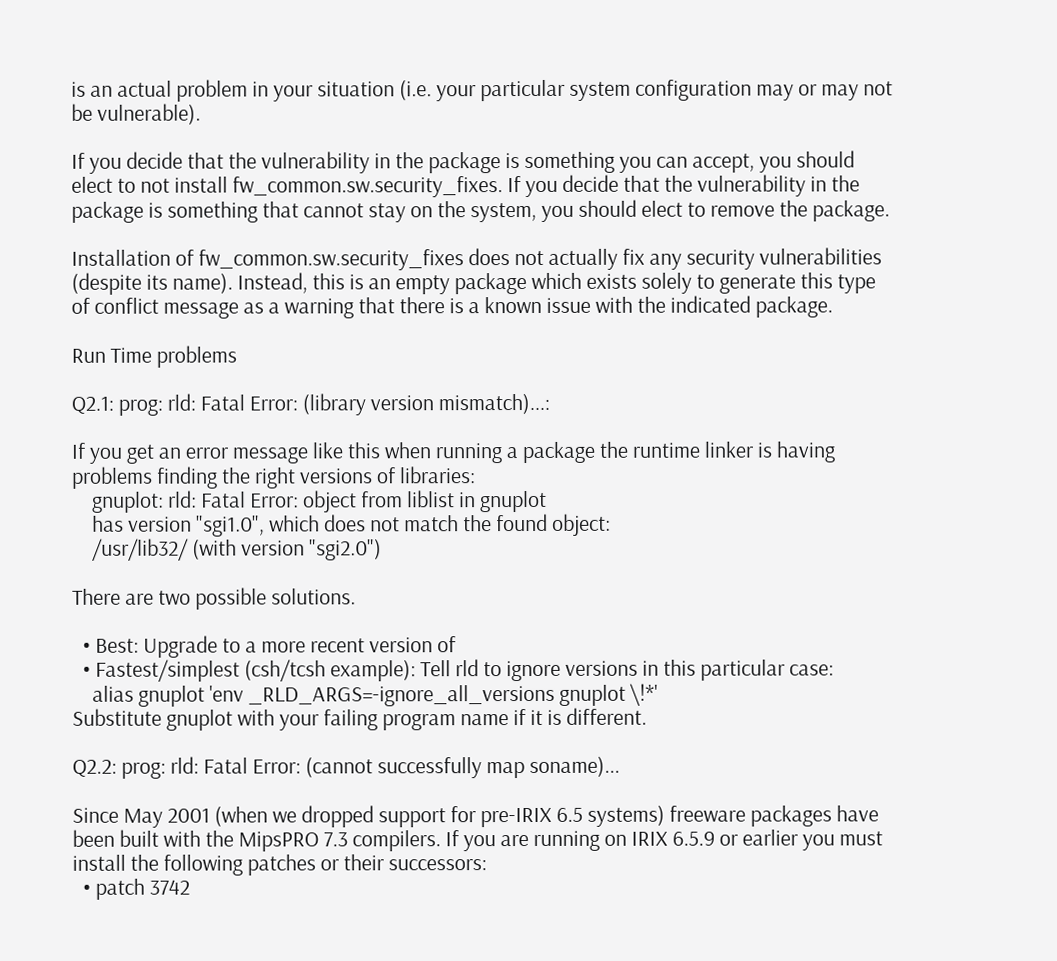is an actual problem in your situation (i.e. your particular system configuration may or may not be vulnerable).

If you decide that the vulnerability in the package is something you can accept, you should elect to not install fw_common.sw.security_fixes. If you decide that the vulnerability in the package is something that cannot stay on the system, you should elect to remove the package.

Installation of fw_common.sw.security_fixes does not actually fix any security vulnerabilities (despite its name). Instead, this is an empty package which exists solely to generate this type of conflict message as a warning that there is a known issue with the indicated package.

Run Time problems

Q2.1: prog: rld: Fatal Error: (library version mismatch)...:

If you get an error message like this when running a package the runtime linker is having problems finding the right versions of libraries:
    gnuplot: rld: Fatal Error: object from liblist in gnuplot
    has version "sgi1.0", which does not match the found object:
    /usr/lib32/ (with version "sgi2.0")

There are two possible solutions.

  • Best: Upgrade to a more recent version of
  • Fastest/simplest (csh/tcsh example): Tell rld to ignore versions in this particular case:
    alias gnuplot 'env _RLD_ARGS=-ignore_all_versions gnuplot \!*'
Substitute gnuplot with your failing program name if it is different.

Q2.2: prog: rld: Fatal Error: (cannot successfully map soname)...

Since May 2001 (when we dropped support for pre-IRIX 6.5 systems) freeware packages have been built with the MipsPRO 7.3 compilers. If you are running on IRIX 6.5.9 or earlier you must install the following patches or their successors:
  • patch 3742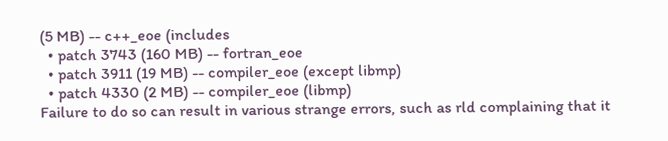(5 MB) -- c++_eoe (includes
  • patch 3743 (160 MB) -- fortran_eoe
  • patch 3911 (19 MB) -- compiler_eoe (except libmp)
  • patch 4330 (2 MB) -- compiler_eoe (libmp)
Failure to do so can result in various strange errors, such as rld complaining that it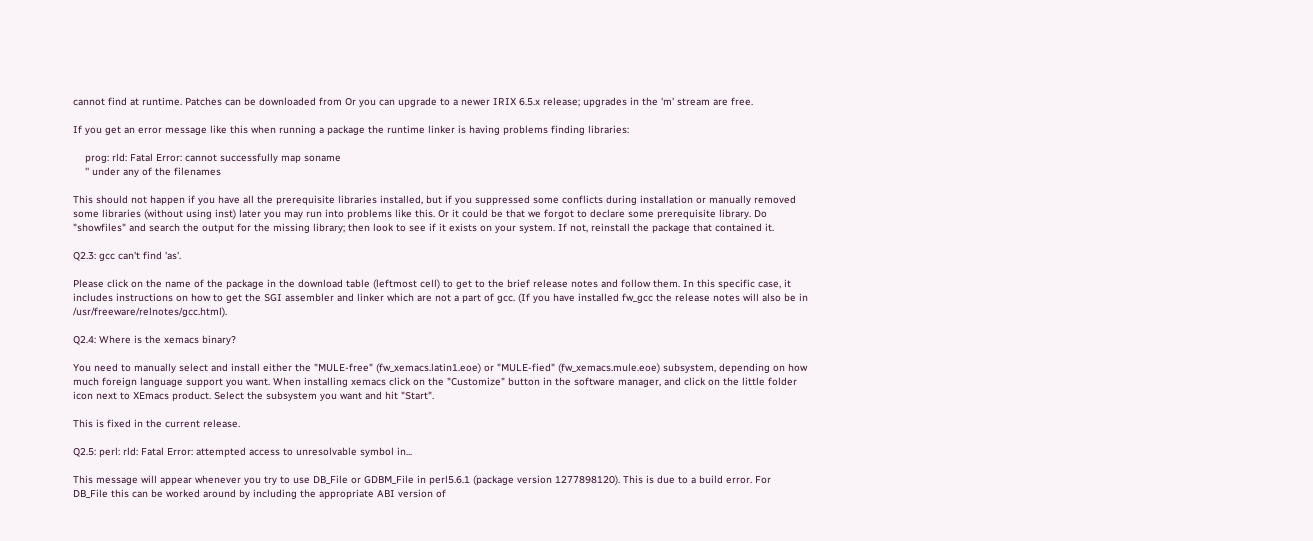cannot find at runtime. Patches can be downloaded from Or you can upgrade to a newer IRIX 6.5.x release; upgrades in the 'm' stream are free.

If you get an error message like this when running a package the runtime linker is having problems finding libraries:

    prog: rld: Fatal Error: cannot successfully map soname
    '' under any of the filenames

This should not happen if you have all the prerequisite libraries installed, but if you suppressed some conflicts during installation or manually removed some libraries (without using inst) later you may run into problems like this. Or it could be that we forgot to declare some prerequisite library. Do "showfiles" and search the output for the missing library; then look to see if it exists on your system. If not, reinstall the package that contained it.

Q2.3: gcc can't find 'as'.

Please click on the name of the package in the download table (leftmost cell) to get to the brief release notes and follow them. In this specific case, it includes instructions on how to get the SGI assembler and linker which are not a part of gcc. (If you have installed fw_gcc the release notes will also be in /usr/freeware/relnotes/gcc.html).

Q2.4: Where is the xemacs binary?

You need to manually select and install either the "MULE-free" (fw_xemacs.latin1.eoe) or "MULE-fied" (fw_xemacs.mule.eoe) subsystem, depending on how much foreign language support you want. When installing xemacs click on the "Customize" button in the software manager, and click on the little folder icon next to XEmacs product. Select the subsystem you want and hit "Start".

This is fixed in the current release.

Q2.5: perl: rld: Fatal Error: attempted access to unresolvable symbol in...

This message will appear whenever you try to use DB_File or GDBM_File in perl5.6.1 (package version 1277898120). This is due to a build error. For DB_File this can be worked around by including the appropriate ABI version of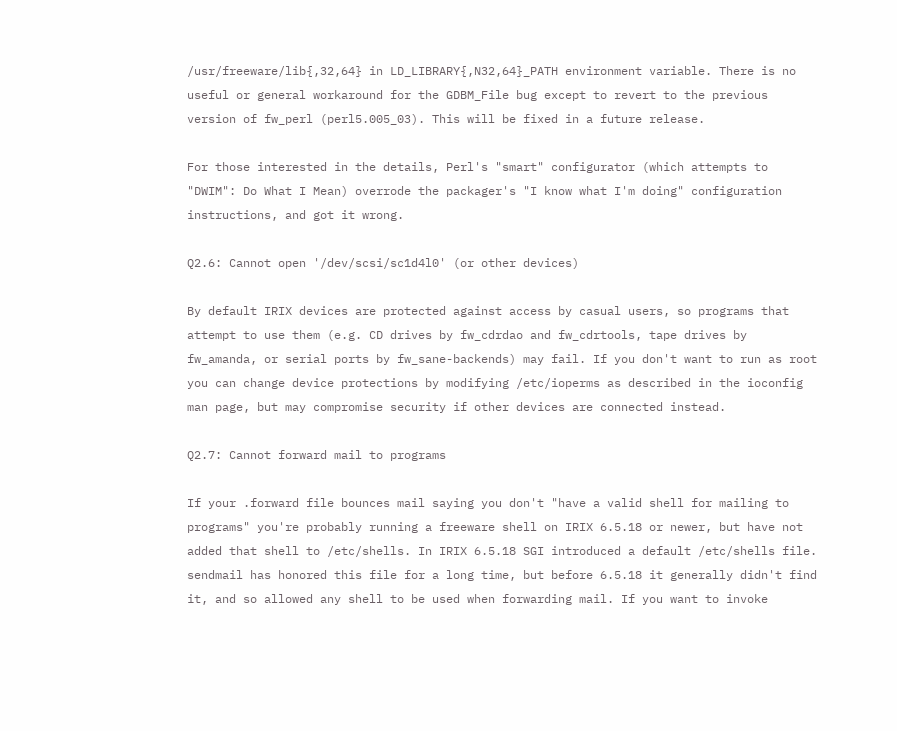/usr/freeware/lib{,32,64} in LD_LIBRARY{,N32,64}_PATH environment variable. There is no useful or general workaround for the GDBM_File bug except to revert to the previous version of fw_perl (perl5.005_03). This will be fixed in a future release.

For those interested in the details, Perl's "smart" configurator (which attempts to "DWIM": Do What I Mean) overrode the packager's "I know what I'm doing" configuration instructions, and got it wrong.

Q2.6: Cannot open '/dev/scsi/sc1d4l0' (or other devices)

By default IRIX devices are protected against access by casual users, so programs that attempt to use them (e.g. CD drives by fw_cdrdao and fw_cdrtools, tape drives by fw_amanda, or serial ports by fw_sane-backends) may fail. If you don't want to run as root you can change device protections by modifying /etc/ioperms as described in the ioconfig man page, but may compromise security if other devices are connected instead.

Q2.7: Cannot forward mail to programs

If your .forward file bounces mail saying you don't "have a valid shell for mailing to programs" you're probably running a freeware shell on IRIX 6.5.18 or newer, but have not added that shell to /etc/shells. In IRIX 6.5.18 SGI introduced a default /etc/shells file. sendmail has honored this file for a long time, but before 6.5.18 it generally didn't find it, and so allowed any shell to be used when forwarding mail. If you want to invoke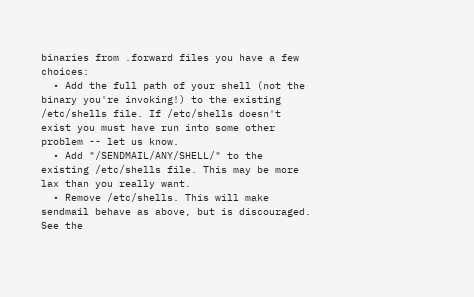binaries from .forward files you have a few choices:
  • Add the full path of your shell (not the binary you're invoking!) to the existing /etc/shells file. If /etc/shells doesn't exist you must have run into some other problem -- let us know.
  • Add "/SENDMAIL/ANY/SHELL/" to the existing /etc/shells file. This may be more lax than you really want.
  • Remove /etc/shells. This will make sendmail behave as above, but is discouraged.
See the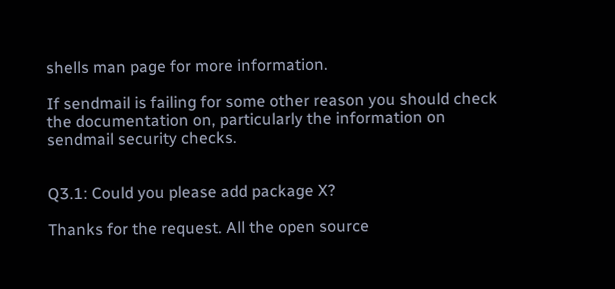shells man page for more information.

If sendmail is failing for some other reason you should check the documentation on, particularly the information on sendmail security checks.


Q3.1: Could you please add package X?

Thanks for the request. All the open source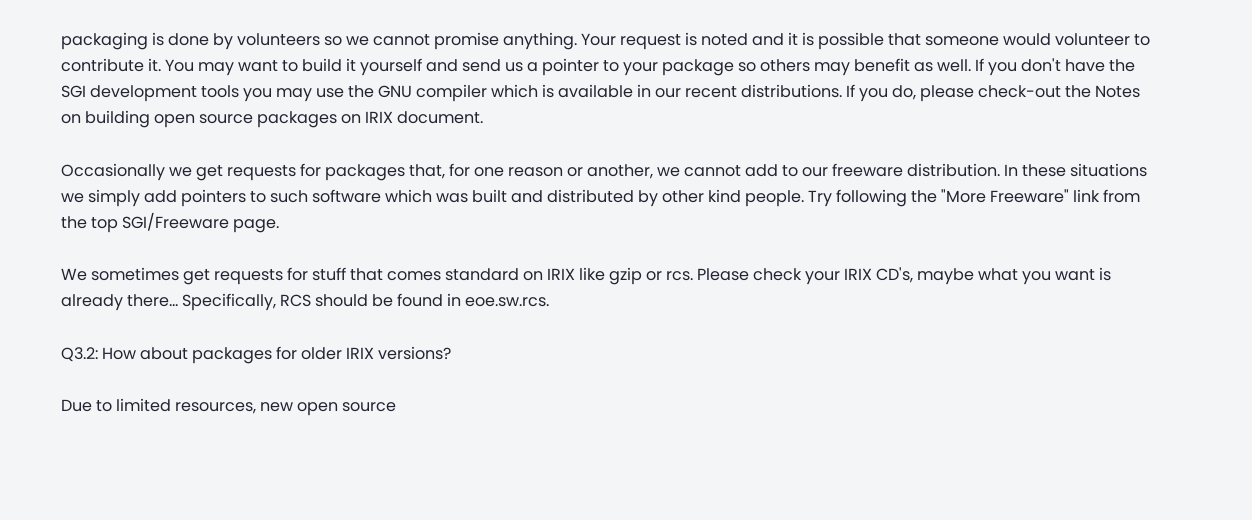packaging is done by volunteers so we cannot promise anything. Your request is noted and it is possible that someone would volunteer to contribute it. You may want to build it yourself and send us a pointer to your package so others may benefit as well. If you don't have the SGI development tools you may use the GNU compiler which is available in our recent distributions. If you do, please check-out the Notes on building open source packages on IRIX document.

Occasionally we get requests for packages that, for one reason or another, we cannot add to our freeware distribution. In these situations we simply add pointers to such software which was built and distributed by other kind people. Try following the "More Freeware" link from the top SGI/Freeware page.

We sometimes get requests for stuff that comes standard on IRIX like gzip or rcs. Please check your IRIX CD's, maybe what you want is already there... Specifically, RCS should be found in eoe.sw.rcs.

Q3.2: How about packages for older IRIX versions?

Due to limited resources, new open source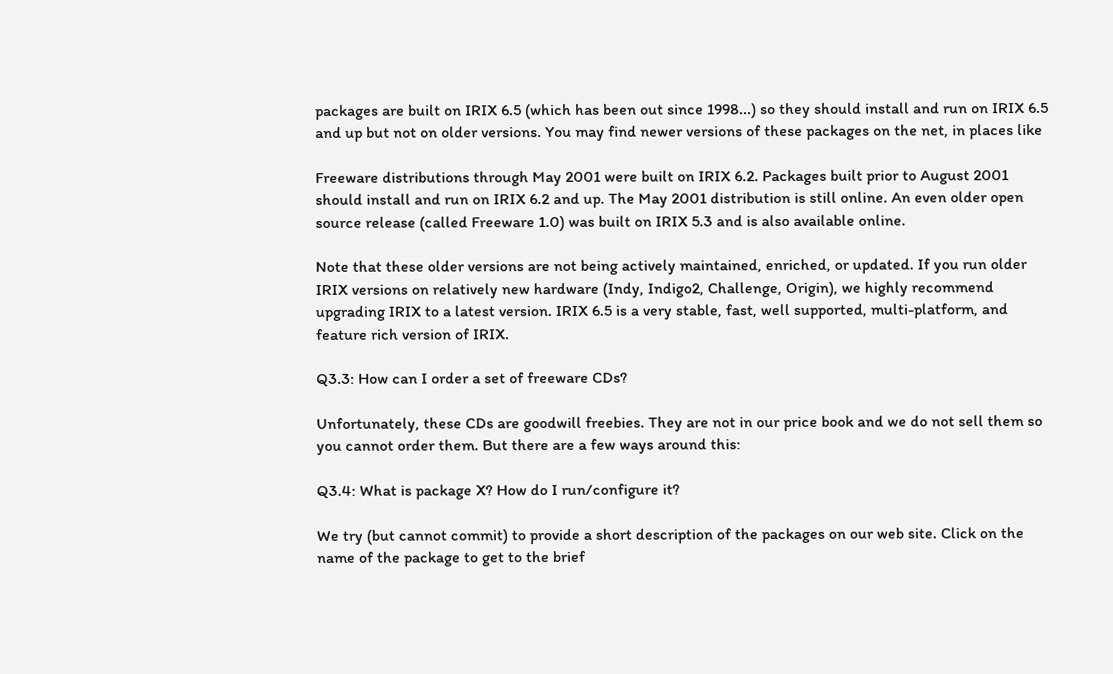packages are built on IRIX 6.5 (which has been out since 1998...) so they should install and run on IRIX 6.5 and up but not on older versions. You may find newer versions of these packages on the net, in places like

Freeware distributions through May 2001 were built on IRIX 6.2. Packages built prior to August 2001 should install and run on IRIX 6.2 and up. The May 2001 distribution is still online. An even older open source release (called Freeware 1.0) was built on IRIX 5.3 and is also available online.

Note that these older versions are not being actively maintained, enriched, or updated. If you run older IRIX versions on relatively new hardware (Indy, Indigo2, Challenge, Origin), we highly recommend upgrading IRIX to a latest version. IRIX 6.5 is a very stable, fast, well supported, multi-platform, and feature rich version of IRIX.

Q3.3: How can I order a set of freeware CDs?

Unfortunately, these CDs are goodwill freebies. They are not in our price book and we do not sell them so you cannot order them. But there are a few ways around this:

Q3.4: What is package X? How do I run/configure it?

We try (but cannot commit) to provide a short description of the packages on our web site. Click on the name of the package to get to the brief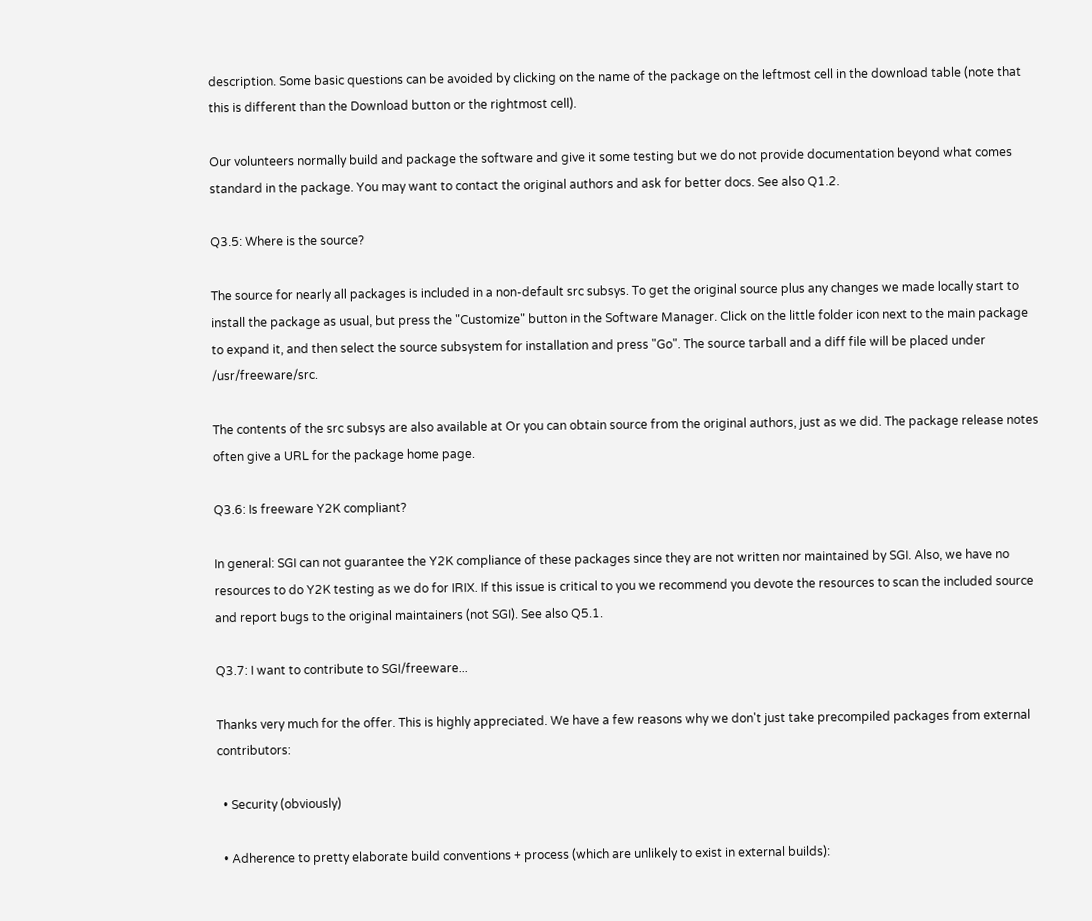description. Some basic questions can be avoided by clicking on the name of the package on the leftmost cell in the download table (note that this is different than the Download button or the rightmost cell).

Our volunteers normally build and package the software and give it some testing but we do not provide documentation beyond what comes standard in the package. You may want to contact the original authors and ask for better docs. See also Q1.2.

Q3.5: Where is the source?

The source for nearly all packages is included in a non-default src subsys. To get the original source plus any changes we made locally start to install the package as usual, but press the "Customize" button in the Software Manager. Click on the little folder icon next to the main package to expand it, and then select the source subsystem for installation and press "Go". The source tarball and a diff file will be placed under /usr/freeware/src.

The contents of the src subsys are also available at Or you can obtain source from the original authors, just as we did. The package release notes often give a URL for the package home page.

Q3.6: Is freeware Y2K compliant?

In general: SGI can not guarantee the Y2K compliance of these packages since they are not written nor maintained by SGI. Also, we have no resources to do Y2K testing as we do for IRIX. If this issue is critical to you we recommend you devote the resources to scan the included source and report bugs to the original maintainers (not SGI). See also Q5.1.

Q3.7: I want to contribute to SGI/freeware...

Thanks very much for the offer. This is highly appreciated. We have a few reasons why we don't just take precompiled packages from external contributors:

  • Security (obviously)

  • Adherence to pretty elaborate build conventions + process (which are unlikely to exist in external builds):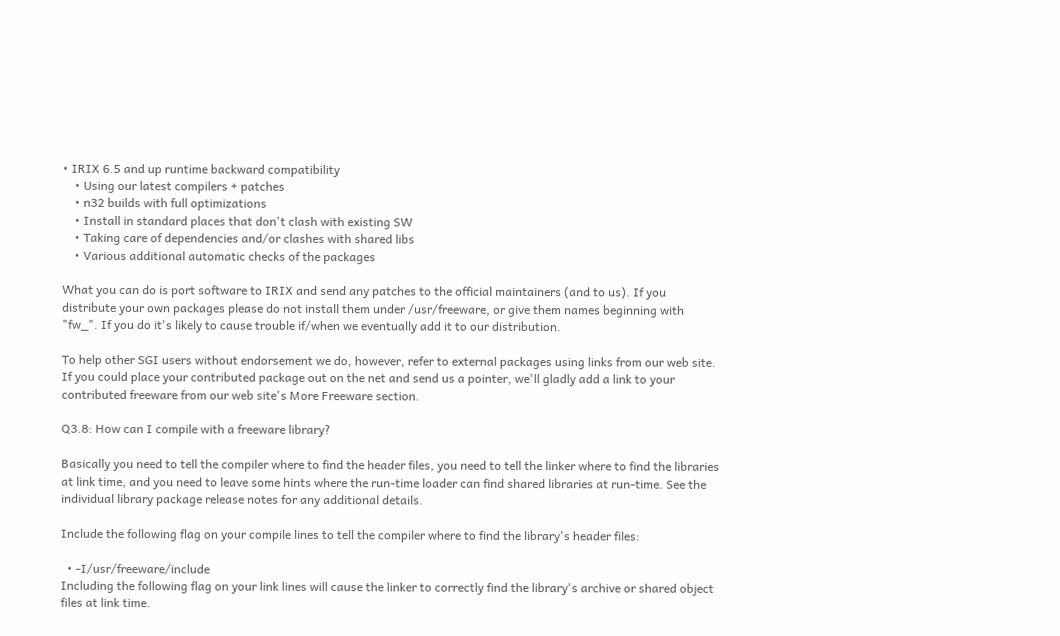• IRIX 6.5 and up runtime backward compatibility
    • Using our latest compilers + patches
    • n32 builds with full optimizations
    • Install in standard places that don't clash with existing SW
    • Taking care of dependencies and/or clashes with shared libs
    • Various additional automatic checks of the packages

What you can do is port software to IRIX and send any patches to the official maintainers (and to us). If you distribute your own packages please do not install them under /usr/freeware, or give them names beginning with "fw_". If you do it's likely to cause trouble if/when we eventually add it to our distribution.

To help other SGI users without endorsement we do, however, refer to external packages using links from our web site. If you could place your contributed package out on the net and send us a pointer, we'll gladly add a link to your contributed freeware from our web site's More Freeware section.

Q3.8: How can I compile with a freeware library?

Basically you need to tell the compiler where to find the header files, you need to tell the linker where to find the libraries at link time, and you need to leave some hints where the run-time loader can find shared libraries at run-time. See the individual library package release notes for any additional details.

Include the following flag on your compile lines to tell the compiler where to find the library's header files:

  • -I/usr/freeware/include
Including the following flag on your link lines will cause the linker to correctly find the library's archive or shared object files at link time.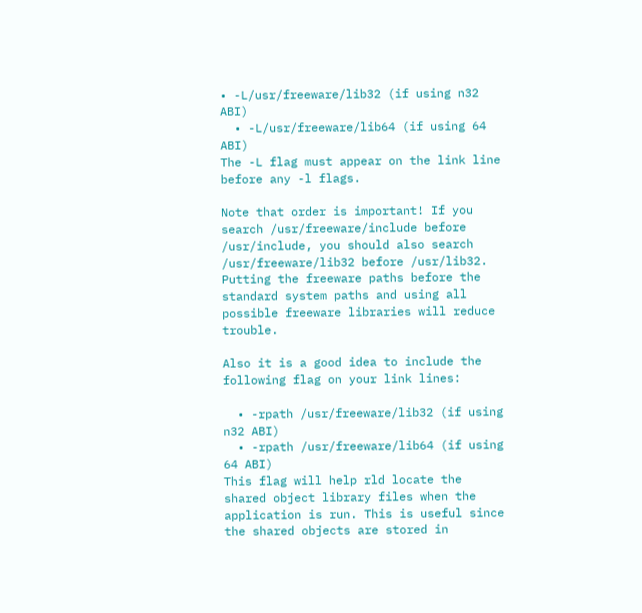• -L/usr/freeware/lib32 (if using n32 ABI)
  • -L/usr/freeware/lib64 (if using 64 ABI)
The -L flag must appear on the link line before any -l flags.

Note that order is important! If you search /usr/freeware/include before /usr/include, you should also search /usr/freeware/lib32 before /usr/lib32. Putting the freeware paths before the standard system paths and using all possible freeware libraries will reduce trouble.

Also it is a good idea to include the following flag on your link lines:

  • -rpath /usr/freeware/lib32 (if using n32 ABI)
  • -rpath /usr/freeware/lib64 (if using 64 ABI)
This flag will help rld locate the shared object library files when the application is run. This is useful since the shared objects are stored in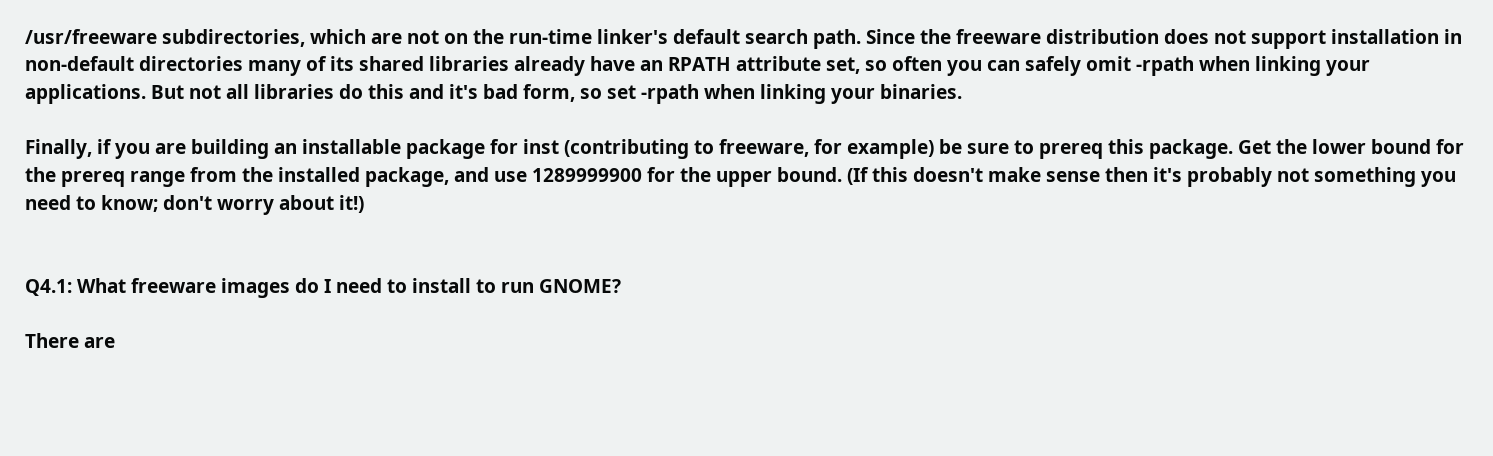/usr/freeware subdirectories, which are not on the run-time linker's default search path. Since the freeware distribution does not support installation in non-default directories many of its shared libraries already have an RPATH attribute set, so often you can safely omit -rpath when linking your applications. But not all libraries do this and it's bad form, so set -rpath when linking your binaries.

Finally, if you are building an installable package for inst (contributing to freeware, for example) be sure to prereq this package. Get the lower bound for the prereq range from the installed package, and use 1289999900 for the upper bound. (If this doesn't make sense then it's probably not something you need to know; don't worry about it!)


Q4.1: What freeware images do I need to install to run GNOME?

There are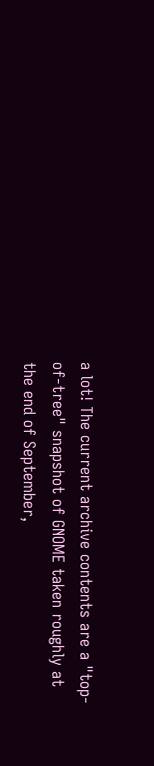a lot! The current archive contents are a "top-of-tree" snapshot of GNOME taken roughly at the end of September,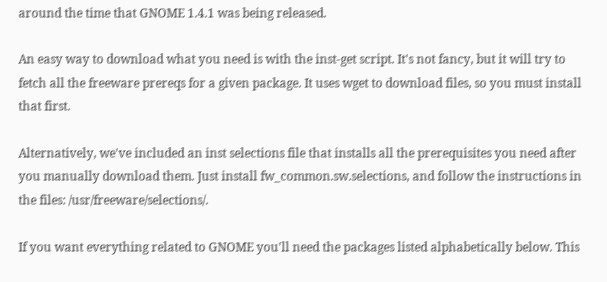around the time that GNOME 1.4.1 was being released.

An easy way to download what you need is with the inst-get script. It's not fancy, but it will try to fetch all the freeware prereqs for a given package. It uses wget to download files, so you must install that first.

Alternatively, we've included an inst selections file that installs all the prerequisites you need after you manually download them. Just install fw_common.sw.selections, and follow the instructions in the files: /usr/freeware/selections/.

If you want everything related to GNOME you'll need the packages listed alphabetically below. This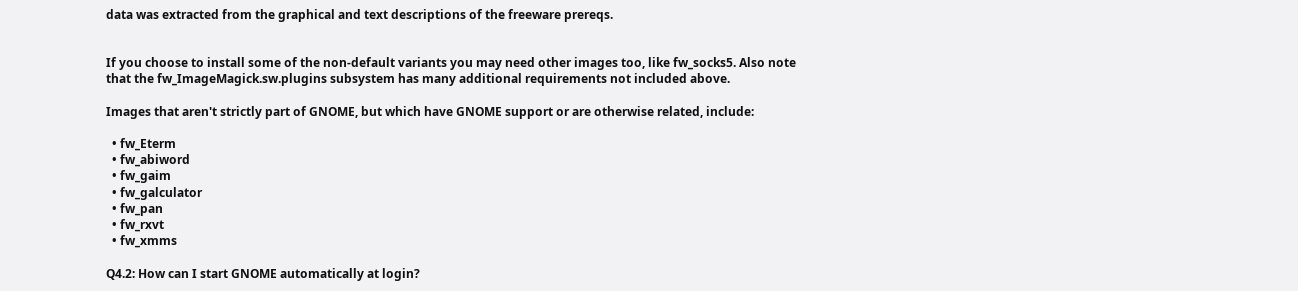data was extracted from the graphical and text descriptions of the freeware prereqs.


If you choose to install some of the non-default variants you may need other images too, like fw_socks5. Also note that the fw_ImageMagick.sw.plugins subsystem has many additional requirements not included above.

Images that aren't strictly part of GNOME, but which have GNOME support or are otherwise related, include:

  • fw_Eterm
  • fw_abiword
  • fw_gaim
  • fw_galculator
  • fw_pan
  • fw_rxvt
  • fw_xmms

Q4.2: How can I start GNOME automatically at login?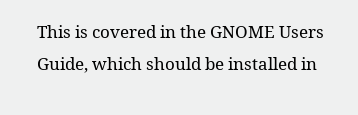This is covered in the GNOME Users Guide, which should be installed in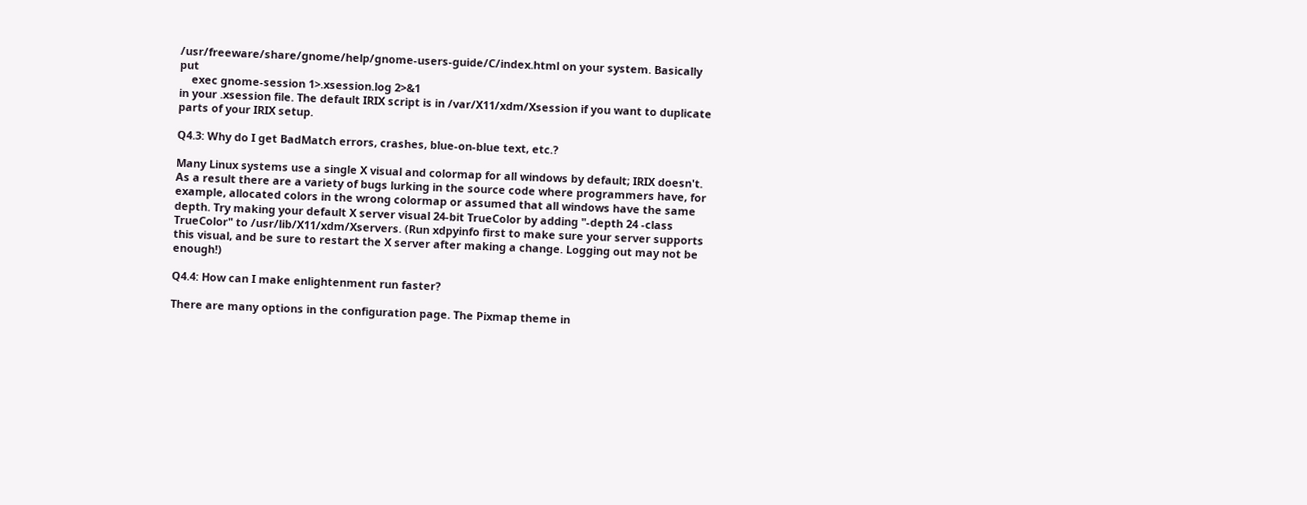/usr/freeware/share/gnome/help/gnome-users-guide/C/index.html on your system. Basically put
    exec gnome-session 1>.xsession.log 2>&1
in your .xsession file. The default IRIX script is in /var/X11/xdm/Xsession if you want to duplicate parts of your IRIX setup.

Q4.3: Why do I get BadMatch errors, crashes, blue-on-blue text, etc.?

Many Linux systems use a single X visual and colormap for all windows by default; IRIX doesn't. As a result there are a variety of bugs lurking in the source code where programmers have, for example, allocated colors in the wrong colormap or assumed that all windows have the same depth. Try making your default X server visual 24-bit TrueColor by adding "-depth 24 -class TrueColor" to /usr/lib/X11/xdm/Xservers. (Run xdpyinfo first to make sure your server supports this visual, and be sure to restart the X server after making a change. Logging out may not be enough!)

Q4.4: How can I make enlightenment run faster?

There are many options in the configuration page. The Pixmap theme in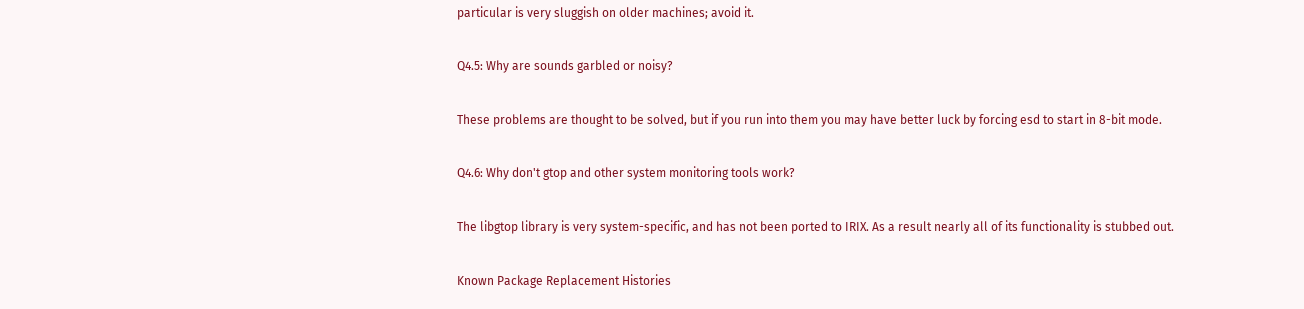particular is very sluggish on older machines; avoid it.

Q4.5: Why are sounds garbled or noisy?

These problems are thought to be solved, but if you run into them you may have better luck by forcing esd to start in 8-bit mode.

Q4.6: Why don't gtop and other system monitoring tools work?

The libgtop library is very system-specific, and has not been ported to IRIX. As a result nearly all of its functionality is stubbed out.

Known Package Replacement Histories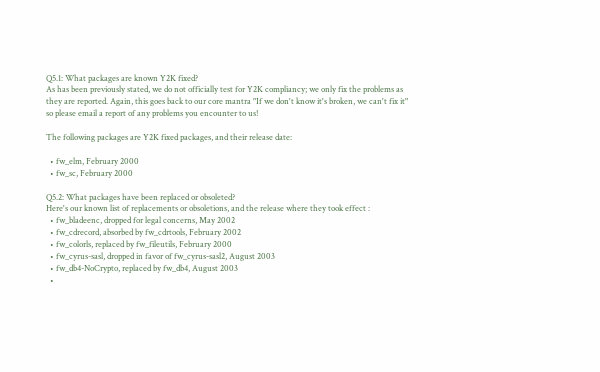Q5.1: What packages are known Y2K fixed?
As has been previously stated, we do not officially test for Y2K compliancy; we only fix the problems as they are reported. Again, this goes back to our core mantra "If we don't know it's broken, we can't fix it" so please email a report of any problems you encounter to us!

The following packages are Y2K fixed packages, and their release date:

  • fw_elm, February 2000
  • fw_sc, February 2000

Q5.2: What packages have been replaced or obsoleted?
Here's our known list of replacements or obsoletions, and the release where they took effect :
  • fw_bladeenc, dropped for legal concerns, May 2002
  • fw_cdrecord, absorbed by fw_cdrtools, February 2002
  • fw_colorls, replaced by fw_fileutils, February 2000
  • fw_cyrus-sasl, dropped in favor of fw_cyrus-sasl2, August 2003
  • fw_db4-NoCrypto, replaced by fw_db4, August 2003
  •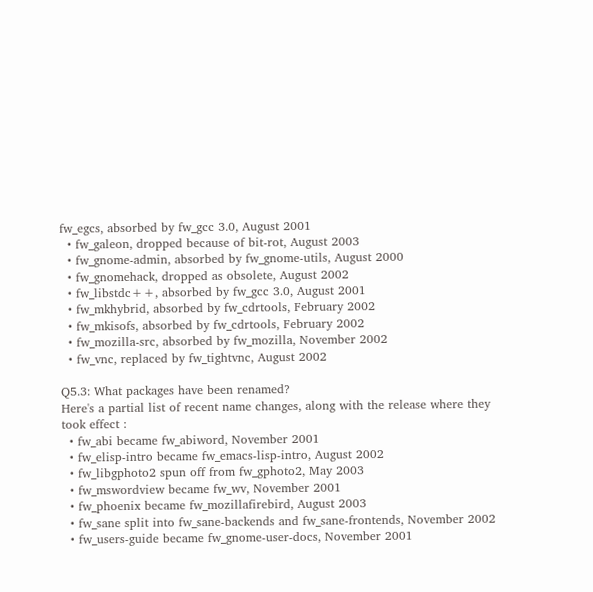fw_egcs, absorbed by fw_gcc 3.0, August 2001
  • fw_galeon, dropped because of bit-rot, August 2003
  • fw_gnome-admin, absorbed by fw_gnome-utils, August 2000
  • fw_gnomehack, dropped as obsolete, August 2002
  • fw_libstdc++, absorbed by fw_gcc 3.0, August 2001
  • fw_mkhybrid, absorbed by fw_cdrtools, February 2002
  • fw_mkisofs, absorbed by fw_cdrtools, February 2002
  • fw_mozilla-src, absorbed by fw_mozilla, November 2002
  • fw_vnc, replaced by fw_tightvnc, August 2002

Q5.3: What packages have been renamed?
Here's a partial list of recent name changes, along with the release where they took effect :
  • fw_abi became fw_abiword, November 2001
  • fw_elisp-intro became fw_emacs-lisp-intro, August 2002
  • fw_libgphoto2 spun off from fw_gphoto2, May 2003
  • fw_mswordview became fw_wv, November 2001
  • fw_phoenix became fw_mozillafirebird, August 2003
  • fw_sane split into fw_sane-backends and fw_sane-frontends, November 2002
  • fw_users-guide became fw_gnome-user-docs, November 2001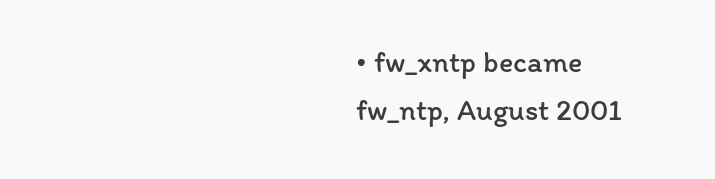• fw_xntp became fw_ntp, August 2001